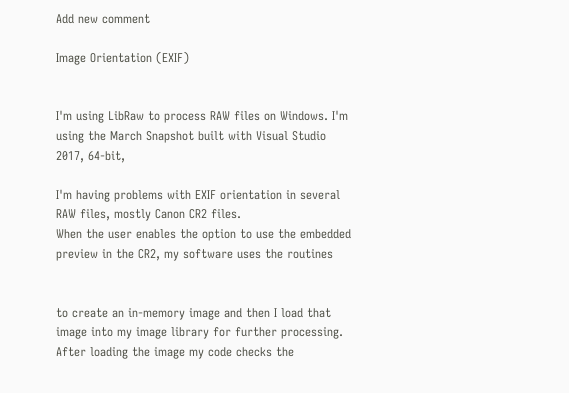Add new comment

Image Orientation (EXIF)


I'm using LibRaw to process RAW files on Windows. I'm using the March Snapshot built with Visual Studio 2017, 64-bit,

I'm having problems with EXIF orientation in several RAW files, mostly Canon CR2 files.
When the user enables the option to use the embedded preview in the CR2, my software uses the routines


to create an in-memory image and then I load that image into my image library for further processing. After loading the image my code checks the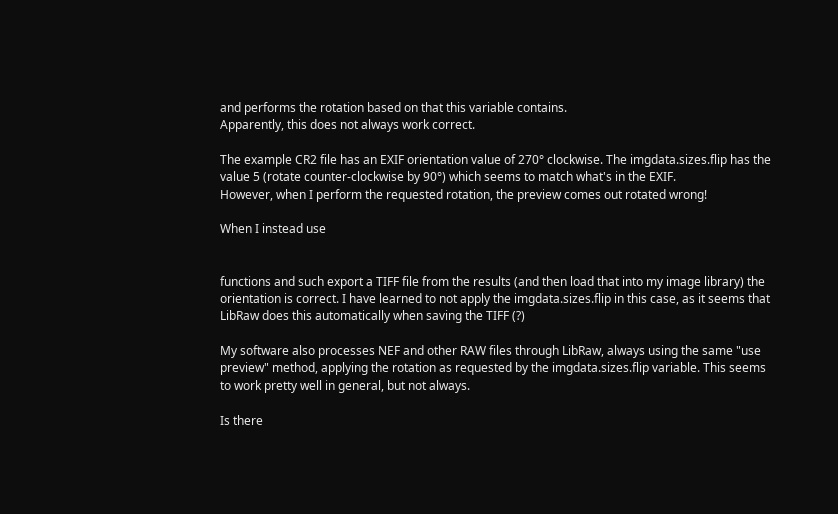and performs the rotation based on that this variable contains.
Apparently, this does not always work correct.

The example CR2 file has an EXIF orientation value of 270° clockwise. The imgdata.sizes.flip has the value 5 (rotate counter-clockwise by 90°) which seems to match what's in the EXIF.
However, when I perform the requested rotation, the preview comes out rotated wrong!

When I instead use


functions and such export a TIFF file from the results (and then load that into my image library) the orientation is correct. I have learned to not apply the imgdata.sizes.flip in this case, as it seems that LibRaw does this automatically when saving the TIFF (?)

My software also processes NEF and other RAW files through LibRaw, always using the same "use preview" method, applying the rotation as requested by the imgdata.sizes.flip variable. This seems to work pretty well in general, but not always.

Is there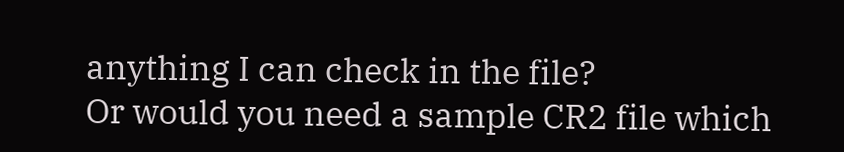anything I can check in the file?
Or would you need a sample CR2 file which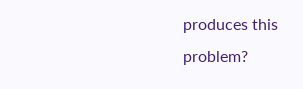produces this problem?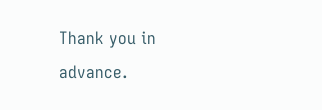Thank you in advance.